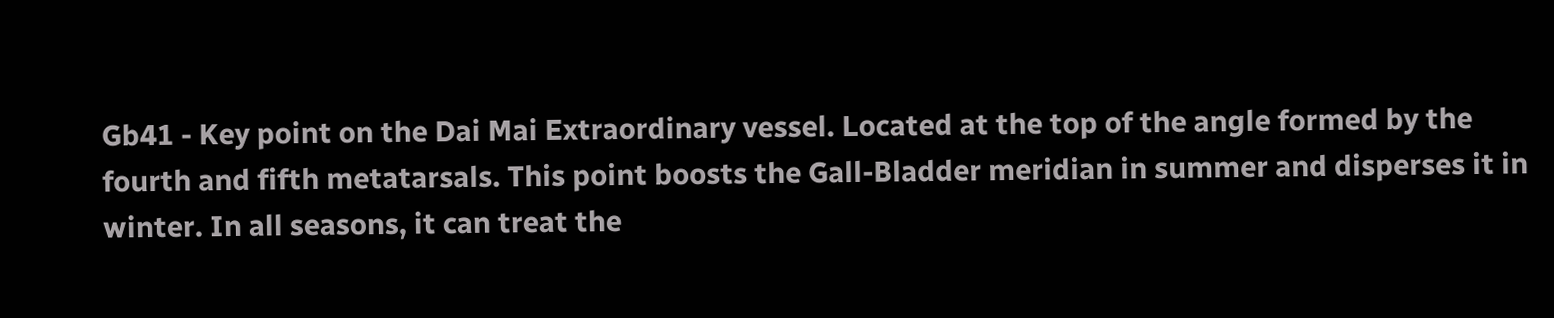Gb41 - Key point on the Dai Mai Extraordinary vessel. Located at the top of the angle formed by the fourth and fifth metatarsals. This point boosts the Gall-Bladder meridian in summer and disperses it in winter. In all seasons, it can treat the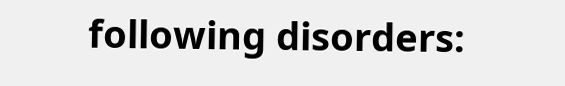following disorders: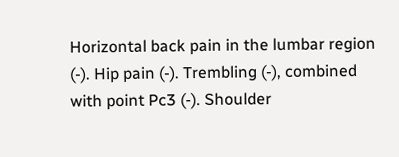Horizontal back pain in the lumbar region (-). Hip pain (-). Trembling (-), combined with point Pc3 (-). Shoulder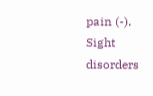pain (-). Sight disorders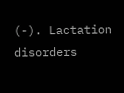(-). Lactation disorders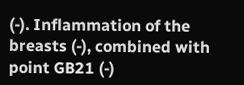(-). Inflammation of the breasts (-), combined with point GB21 (-)